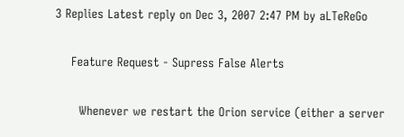3 Replies Latest reply on Dec 3, 2007 2:47 PM by aLTeReGo

    Feature Request - Supress False Alerts

      Whenever we restart the Orion service (either a server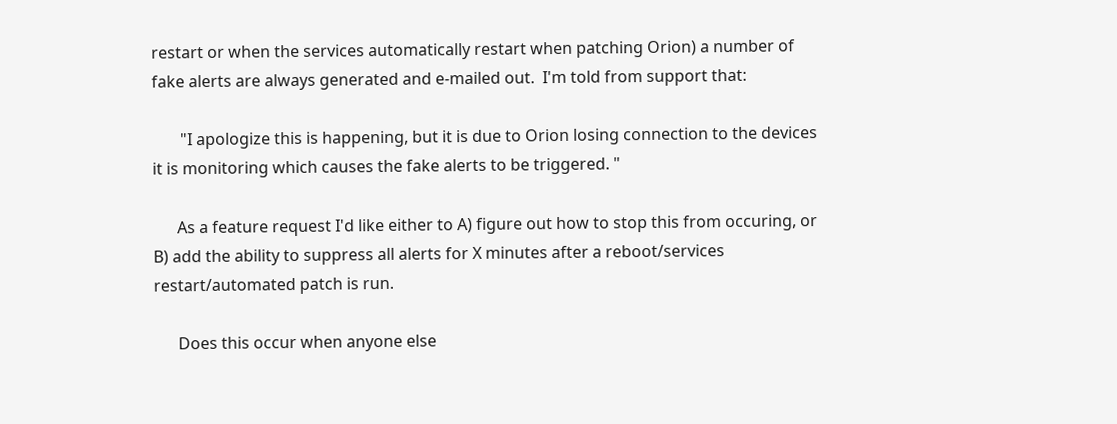restart or when the services automatically restart when patching Orion) a number of fake alerts are always generated and e-mailed out.  I'm told from support that:

       "I apologize this is happening, but it is due to Orion losing connection to the devices it is monitoring which causes the fake alerts to be triggered. "

      As a feature request I'd like either to A) figure out how to stop this from occuring, or B) add the ability to suppress all alerts for X minutes after a reboot/services restart/automated patch is run.

      Does this occur when anyone else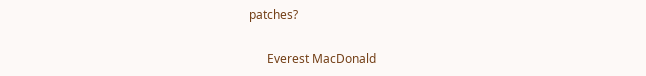patches?

      Everest MacDonald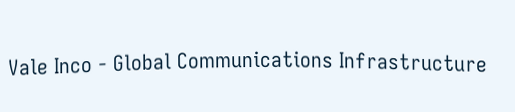Vale Inco - Global Communications Infrastructure